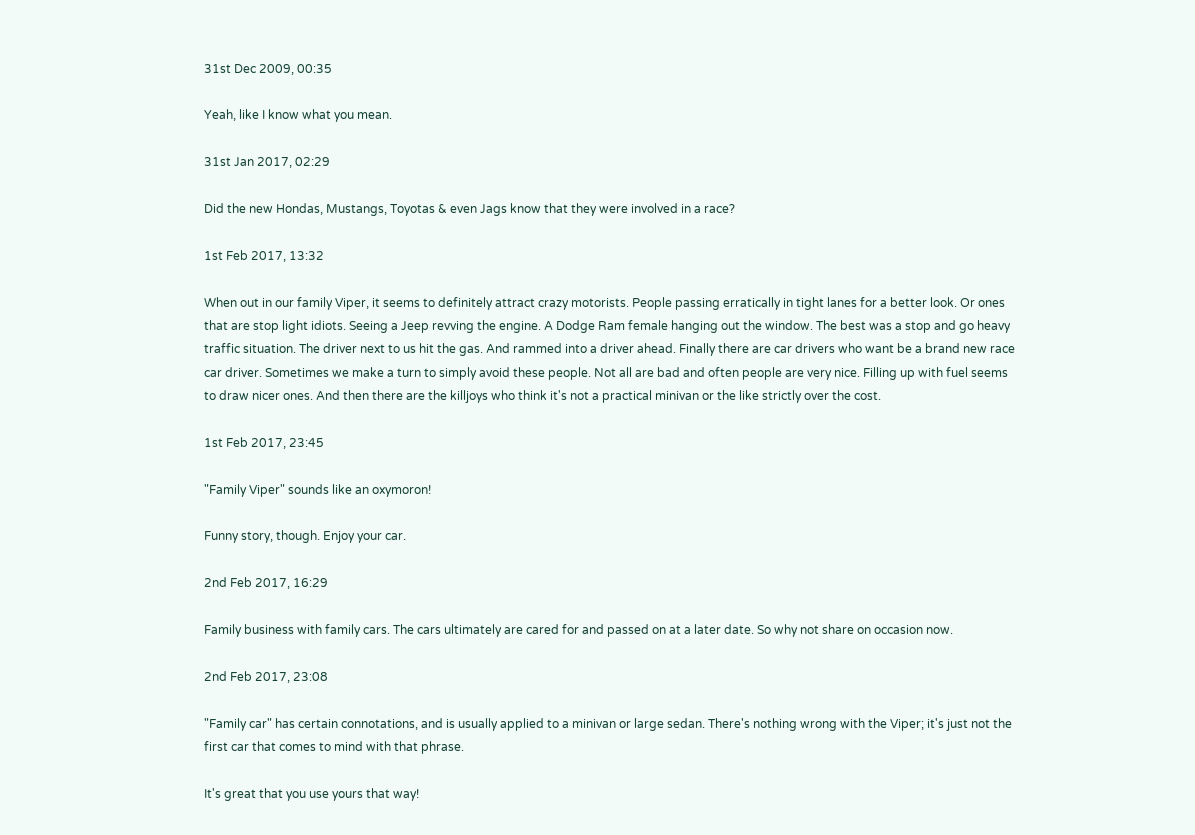31st Dec 2009, 00:35

Yeah, like I know what you mean.

31st Jan 2017, 02:29

Did the new Hondas, Mustangs, Toyotas & even Jags know that they were involved in a race?

1st Feb 2017, 13:32

When out in our family Viper, it seems to definitely attract crazy motorists. People passing erratically in tight lanes for a better look. Or ones that are stop light idiots. Seeing a Jeep revving the engine. A Dodge Ram female hanging out the window. The best was a stop and go heavy traffic situation. The driver next to us hit the gas. And rammed into a driver ahead. Finally there are car drivers who want be a brand new race car driver. Sometimes we make a turn to simply avoid these people. Not all are bad and often people are very nice. Filling up with fuel seems to draw nicer ones. And then there are the killjoys who think it's not a practical minivan or the like strictly over the cost.

1st Feb 2017, 23:45

"Family Viper" sounds like an oxymoron!

Funny story, though. Enjoy your car.

2nd Feb 2017, 16:29

Family business with family cars. The cars ultimately are cared for and passed on at a later date. So why not share on occasion now.

2nd Feb 2017, 23:08

"Family car" has certain connotations, and is usually applied to a minivan or large sedan. There's nothing wrong with the Viper; it's just not the first car that comes to mind with that phrase.

It's great that you use yours that way!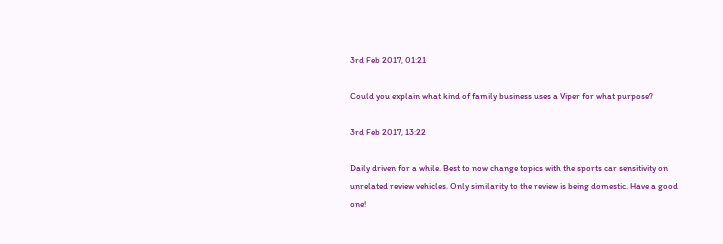3rd Feb 2017, 01:21

Could you explain what kind of family business uses a Viper for what purpose?

3rd Feb 2017, 13:22

Daily driven for a while. Best to now change topics with the sports car sensitivity on unrelated review vehicles. Only similarity to the review is being domestic. Have a good one!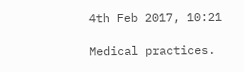4th Feb 2017, 10:21

Medical practices.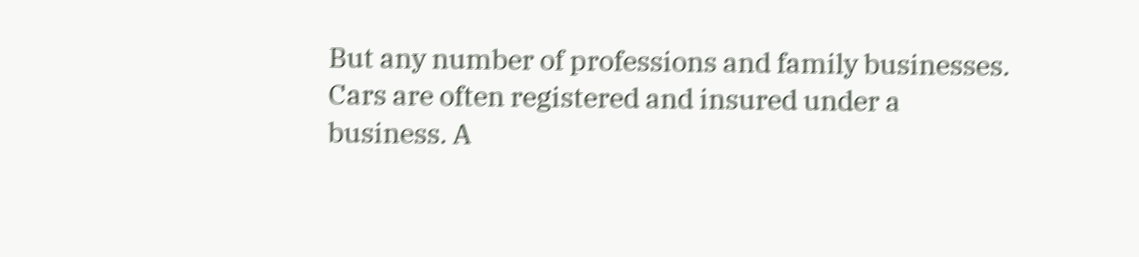But any number of professions and family businesses. Cars are often registered and insured under a business. A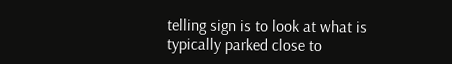telling sign is to look at what is typically parked close to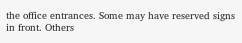the office entrances. Some may have reserved signs in front. Others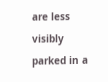are less visibly parked in a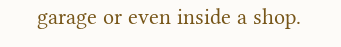garage or even inside a shop.